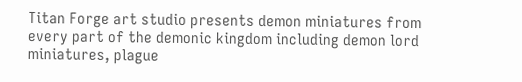Titan Forge art studio presents demon miniatures from every part of the demonic kingdom including demon lord miniatures, plague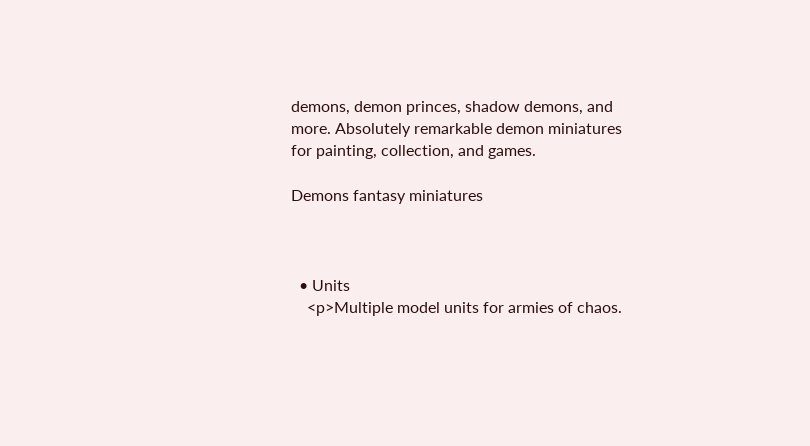demons, demon princes, shadow demons, and more. Absolutely remarkable demon miniatures for painting, collection, and games.

Demons fantasy miniatures



  • Units
    <p>Multiple model units for armies of chaos.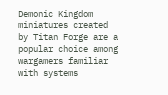Demonic Kingdom miniatures created by Titan Forge are a popular choice among wargamers familiar with systems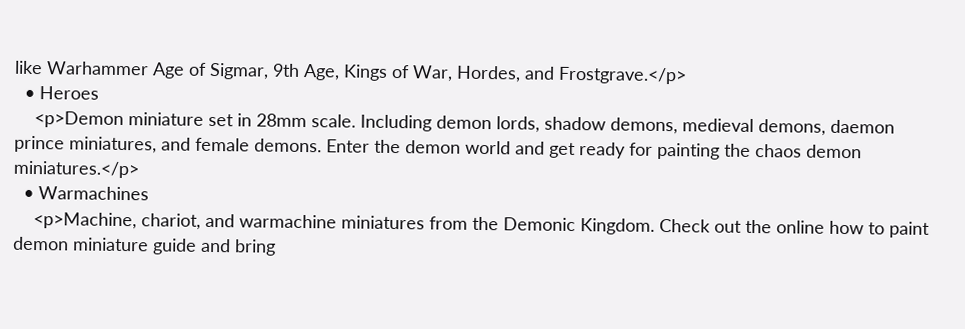like Warhammer Age of Sigmar, 9th Age, Kings of War, Hordes, and Frostgrave.</p>
  • Heroes
    <p>Demon miniature set in 28mm scale. Including demon lords, shadow demons, medieval demons, daemon prince miniatures, and female demons. Enter the demon world and get ready for painting the chaos demon miniatures.</p>
  • Warmachines
    <p>Machine, chariot, and warmachine miniatures from the Demonic Kingdom. Check out the online how to paint demon miniature guide and bring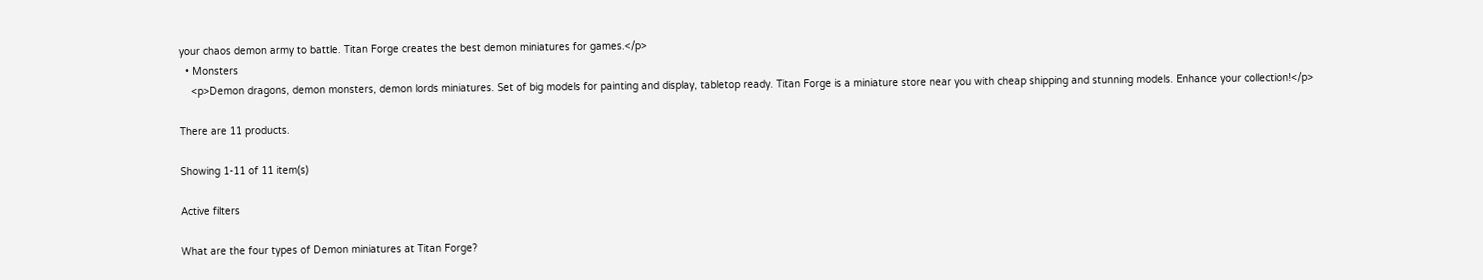your chaos demon army to battle. Titan Forge creates the best demon miniatures for games.</p>
  • Monsters
    <p>Demon dragons, demon monsters, demon lords miniatures. Set of big models for painting and display, tabletop ready. Titan Forge is a miniature store near you with cheap shipping and stunning models. Enhance your collection!</p>

There are 11 products.

Showing 1-11 of 11 item(s)

Active filters

What are the four types of Demon miniatures at Titan Forge?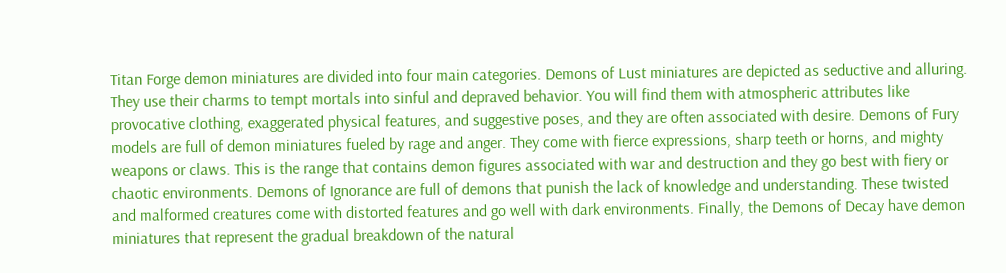Titan Forge demon miniatures are divided into four main categories. Demons of Lust miniatures are depicted as seductive and alluring. They use their charms to tempt mortals into sinful and depraved behavior. You will find them with atmospheric attributes like provocative clothing, exaggerated physical features, and suggestive poses, and they are often associated with desire. Demons of Fury models are full of demon miniatures fueled by rage and anger. They come with fierce expressions, sharp teeth or horns, and mighty weapons or claws. This is the range that contains demon figures associated with war and destruction and they go best with fiery or chaotic environments. Demons of Ignorance are full of demons that punish the lack of knowledge and understanding. These twisted and malformed creatures come with distorted features and go well with dark environments. Finally, the Demons of Decay have demon miniatures that represent the gradual breakdown of the natural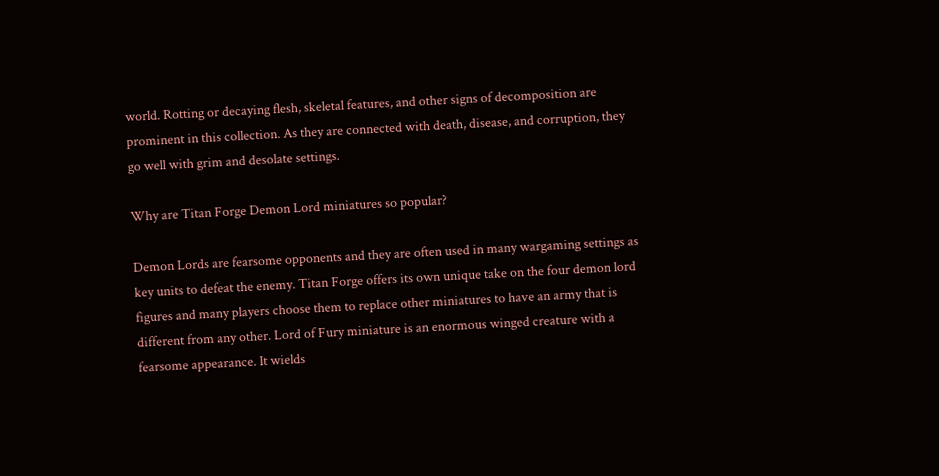world. Rotting or decaying flesh, skeletal features, and other signs of decomposition are prominent in this collection. As they are connected with death, disease, and corruption, they go well with grim and desolate settings.

Why are Titan Forge Demon Lord miniatures so popular?

Demon Lords are fearsome opponents and they are often used in many wargaming settings as key units to defeat the enemy. Titan Forge offers its own unique take on the four demon lord figures and many players choose them to replace other miniatures to have an army that is different from any other. Lord of Fury miniature is an enormous winged creature with a fearsome appearance. It wields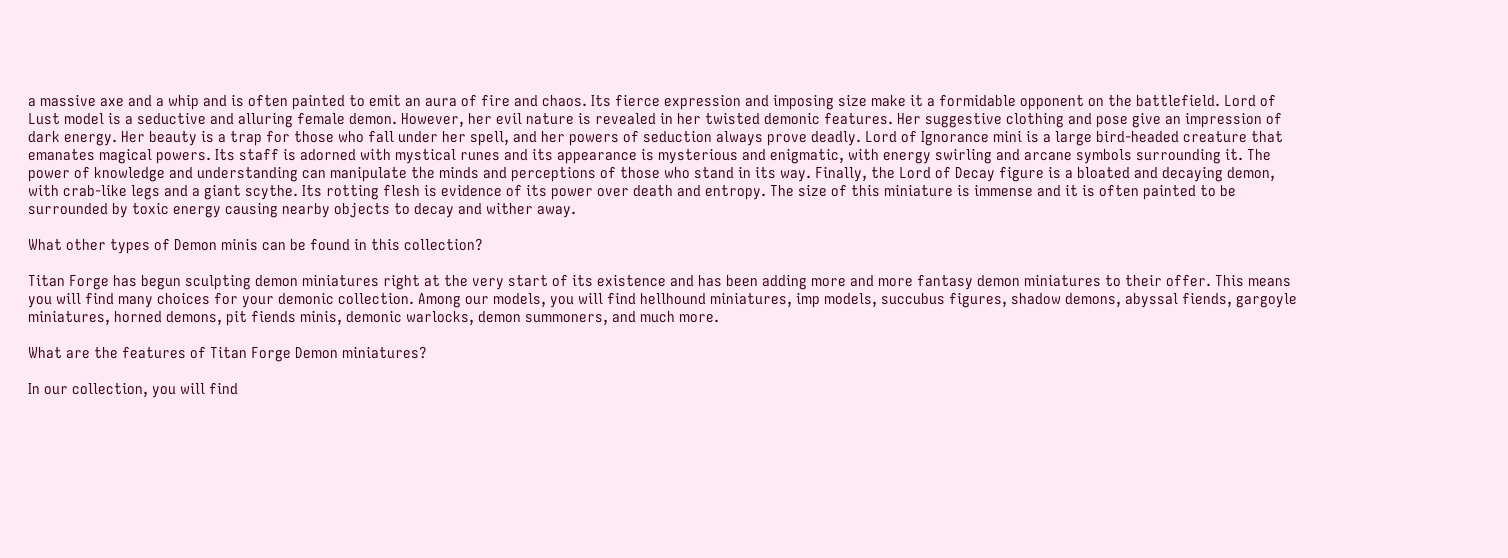a massive axe and a whip and is often painted to emit an aura of fire and chaos. Its fierce expression and imposing size make it a formidable opponent on the battlefield. Lord of Lust model is a seductive and alluring female demon. However, her evil nature is revealed in her twisted demonic features. Her suggestive clothing and pose give an impression of dark energy. Her beauty is a trap for those who fall under her spell, and her powers of seduction always prove deadly. Lord of Ignorance mini is a large bird-headed creature that emanates magical powers. Its staff is adorned with mystical runes and its appearance is mysterious and enigmatic, with energy swirling and arcane symbols surrounding it. The power of knowledge and understanding can manipulate the minds and perceptions of those who stand in its way. Finally, the Lord of Decay figure is a bloated and decaying demon, with crab-like legs and a giant scythe. Its rotting flesh is evidence of its power over death and entropy. The size of this miniature is immense and it is often painted to be surrounded by toxic energy causing nearby objects to decay and wither away.

What other types of Demon minis can be found in this collection?

Titan Forge has begun sculpting demon miniatures right at the very start of its existence and has been adding more and more fantasy demon miniatures to their offer. This means you will find many choices for your demonic collection. Among our models, you will find hellhound miniatures, imp models, succubus figures, shadow demons, abyssal fiends, gargoyle miniatures, horned demons, pit fiends minis, demonic warlocks, demon summoners, and much more.

What are the features of Titan Forge Demon miniatures?

In our collection, you will find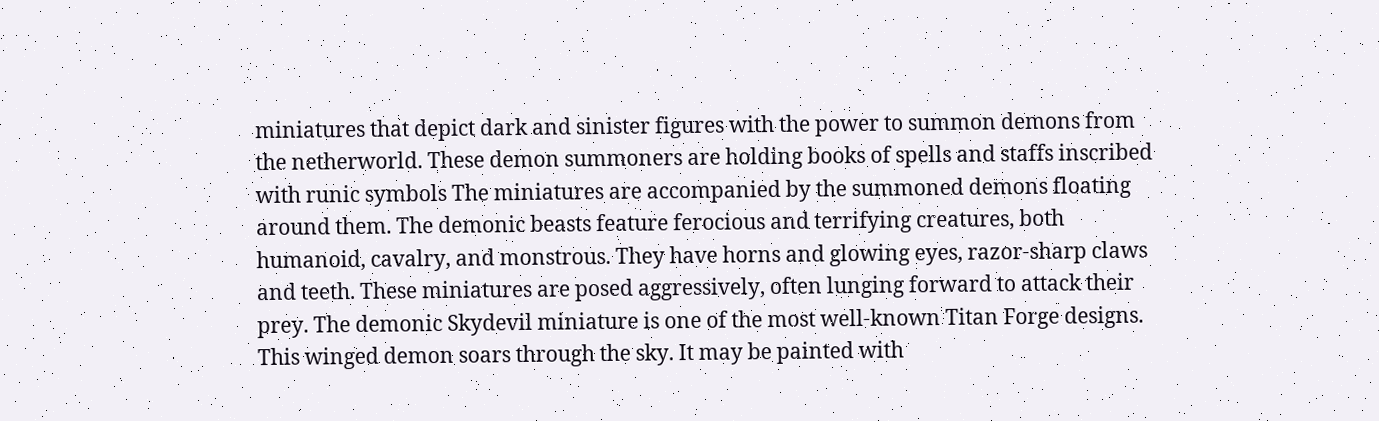miniatures that depict dark and sinister figures with the power to summon demons from the netherworld. These demon summoners are holding books of spells and staffs inscribed with runic symbols The miniatures are accompanied by the summoned demons floating around them. The demonic beasts feature ferocious and terrifying creatures, both humanoid, cavalry, and monstrous. They have horns and glowing eyes, razor-sharp claws and teeth. These miniatures are posed aggressively, often lunging forward to attack their prey. The demonic Skydevil miniature is one of the most well-known Titan Forge designs. This winged demon soars through the sky. It may be painted with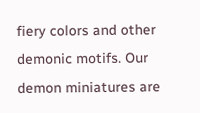fiery colors and other demonic motifs. Our demon miniatures are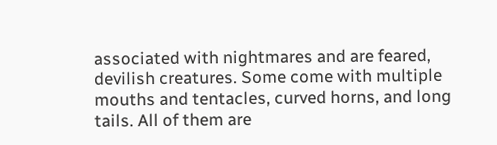associated with nightmares and are feared, devilish creatures. Some come with multiple mouths and tentacles, curved horns, and long tails. All of them are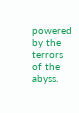powered by the terrors of the abyss.